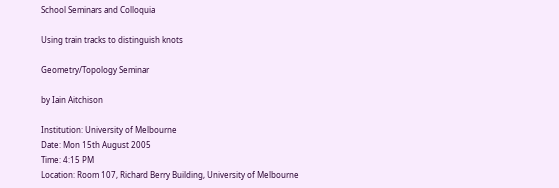School Seminars and Colloquia

Using train tracks to distinguish knots

Geometry/Topology Seminar

by Iain Aitchison

Institution: University of Melbourne
Date: Mon 15th August 2005
Time: 4:15 PM
Location: Room 107, Richard Berry Building, University of Melbourne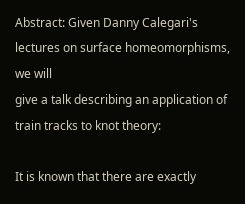Abstract: Given Danny Calegari's lectures on surface homeomorphisms, we will
give a talk describing an application of train tracks to knot theory:

It is known that there are exactly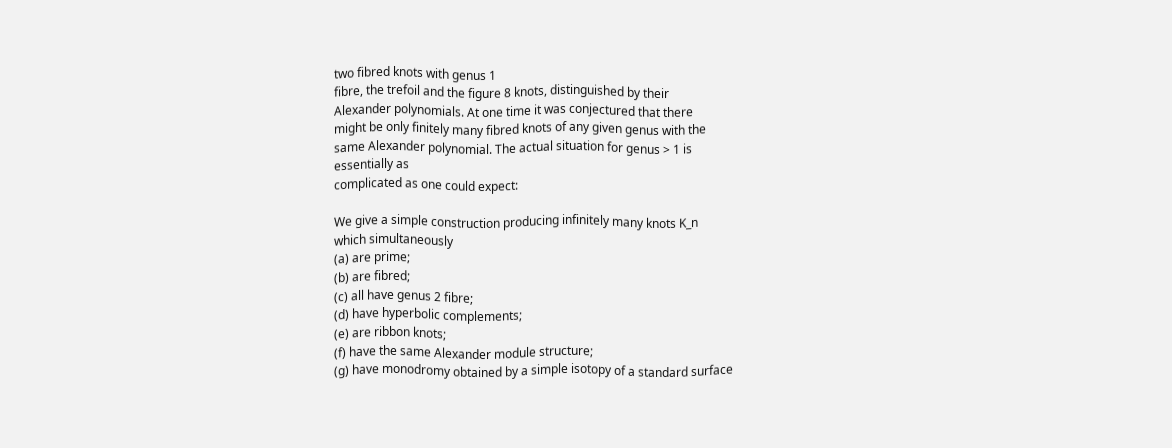two fibred knots with genus 1
fibre, the trefoil and the figure 8 knots, distinguished by their
Alexander polynomials. At one time it was conjectured that there
might be only finitely many fibred knots of any given genus with the
same Alexander polynomial. The actual situation for genus > 1 is
essentially as
complicated as one could expect:

We give a simple construction producing infinitely many knots K_n
which simultaneously
(a) are prime;
(b) are fibred;
(c) all have genus 2 fibre;
(d) have hyperbolic complements;
(e) are ribbon knots;
(f) have the same Alexander module structure;
(g) have monodromy obtained by a simple isotopy of a standard surface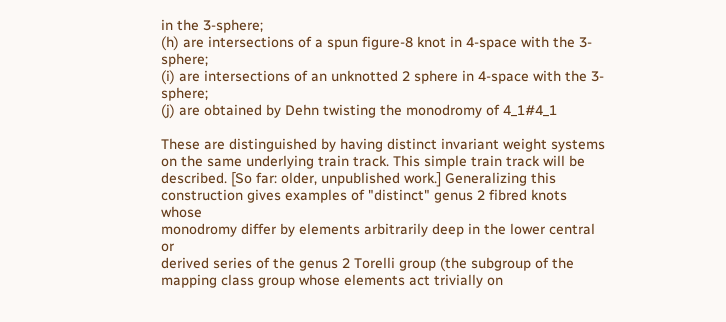in the 3-sphere;
(h) are intersections of a spun figure-8 knot in 4-space with the 3-sphere;
(i) are intersections of an unknotted 2 sphere in 4-space with the 3-sphere;
(j) are obtained by Dehn twisting the monodromy of 4_1#4_1

These are distinguished by having distinct invariant weight systems
on the same underlying train track. This simple train track will be
described. [So far: older, unpublished work.] Generalizing this
construction gives examples of "distinct" genus 2 fibred knots whose
monodromy differ by elements arbitrarily deep in the lower central or
derived series of the genus 2 Torelli group (the subgroup of the
mapping class group whose elements act trivially on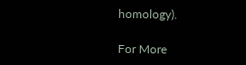homology).

For More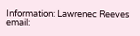Information: Lawrenec Reeves email: